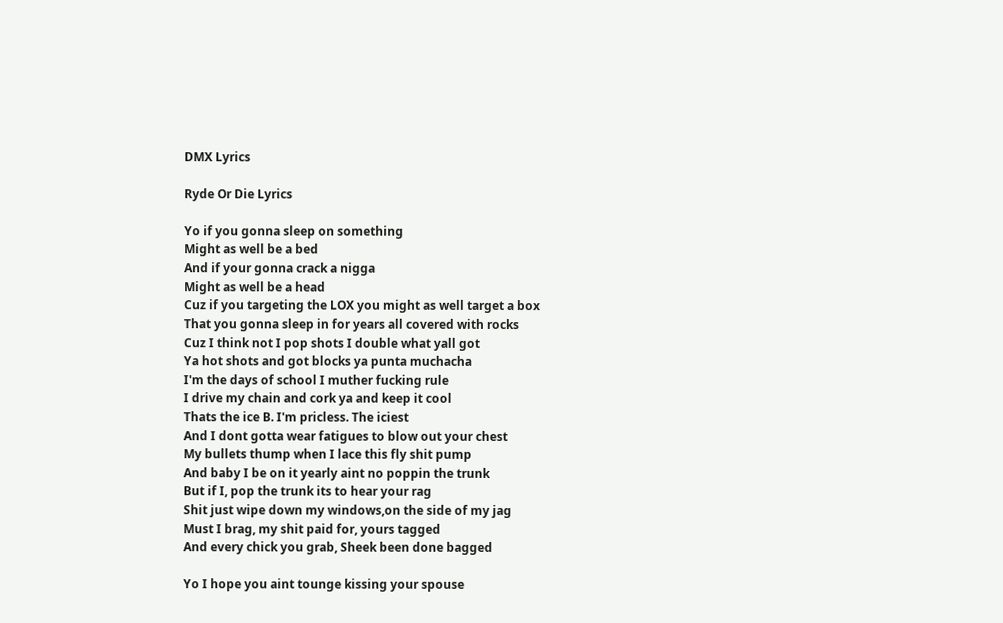DMX Lyrics

Ryde Or Die Lyrics

Yo if you gonna sleep on something
Might as well be a bed
And if your gonna crack a nigga
Might as well be a head
Cuz if you targeting the LOX you might as well target a box
That you gonna sleep in for years all covered with rocks
Cuz I think not I pop shots I double what yall got
Ya hot shots and got blocks ya punta muchacha
I'm the days of school I muther fucking rule
I drive my chain and cork ya and keep it cool
Thats the ice B. I'm pricless. The iciest
And I dont gotta wear fatigues to blow out your chest
My bullets thump when I lace this fly shit pump
And baby I be on it yearly aint no poppin the trunk
But if I, pop the trunk its to hear your rag
Shit just wipe down my windows,on the side of my jag
Must I brag, my shit paid for, yours tagged
And every chick you grab, Sheek been done bagged

Yo I hope you aint tounge kissing your spouse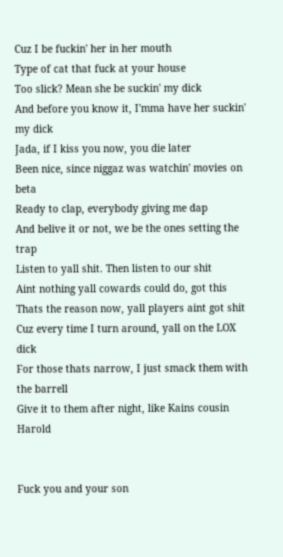Cuz I be fuckin' her in her mouth
Type of cat that fuck at your house
Too slick? Mean she be suckin' my dick
And before you know it, I'mma have her suckin' my dick
Jada, if I kiss you now, you die later
Been nice, since niggaz was watchin' movies on beta
Ready to clap, everybody giving me dap
And belive it or not, we be the ones setting the trap
Listen to yall shit. Then listen to our shit
Aint nothing yall cowards could do, got this
Thats the reason now, yall players aint got shit
Cuz every time I turn around, yall on the LOX dick
For those thats narrow, I just smack them with the barrell
Give it to them after night, like Kains cousin Harold


Fuck you and your son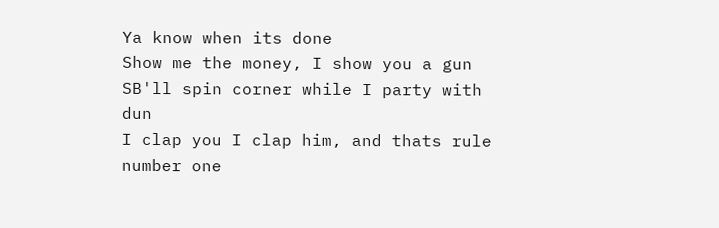Ya know when its done
Show me the money, I show you a gun
SB'll spin corner while I party with dun
I clap you I clap him, and thats rule number one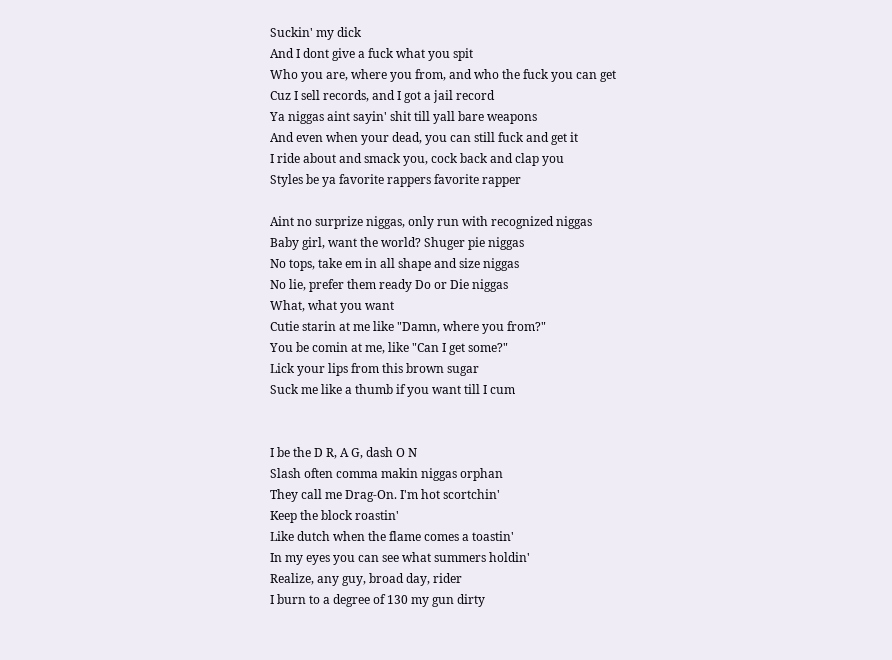Suckin' my dick
And I dont give a fuck what you spit
Who you are, where you from, and who the fuck you can get
Cuz I sell records, and I got a jail record
Ya niggas aint sayin' shit till yall bare weapons
And even when your dead, you can still fuck and get it
I ride about and smack you, cock back and clap you
Styles be ya favorite rappers favorite rapper

Aint no surprize niggas, only run with recognized niggas
Baby girl, want the world? Shuger pie niggas
No tops, take em in all shape and size niggas
No lie, prefer them ready Do or Die niggas
What, what you want
Cutie starin at me like "Damn, where you from?"
You be comin at me, like "Can I get some?"
Lick your lips from this brown sugar
Suck me like a thumb if you want till I cum


I be the D R, A G, dash O N
Slash often comma makin niggas orphan
They call me Drag-On. I'm hot scortchin'
Keep the block roastin'
Like dutch when the flame comes a toastin'
In my eyes you can see what summers holdin'
Realize, any guy, broad day, rider
I burn to a degree of 130 my gun dirty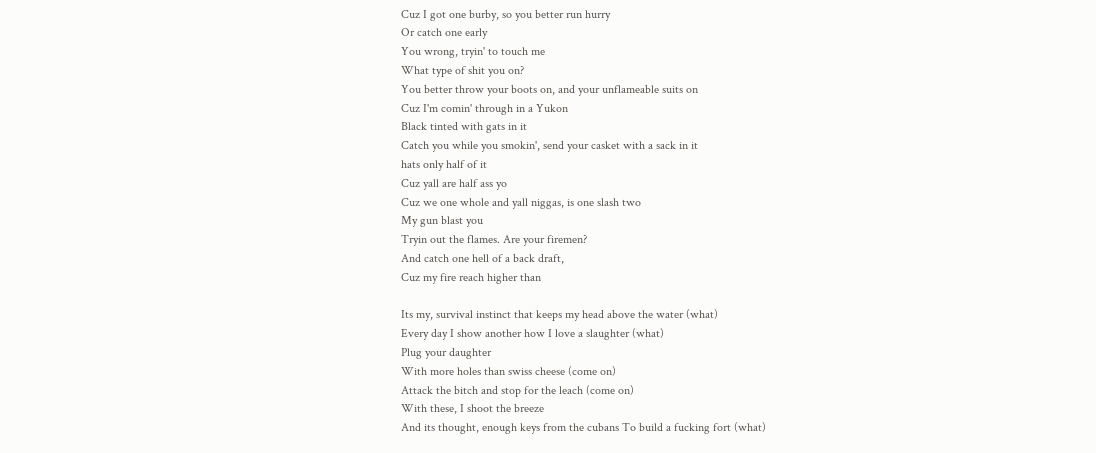Cuz I got one burby, so you better run hurry
Or catch one early
You wrong, tryin' to touch me
What type of shit you on?
You better throw your boots on, and your unflameable suits on
Cuz I'm comin' through in a Yukon
Black tinted with gats in it
Catch you while you smokin', send your casket with a sack in it
hats only half of it
Cuz yall are half ass yo
Cuz we one whole and yall niggas, is one slash two
My gun blast you
Tryin out the flames. Are your firemen?
And catch one hell of a back draft,
Cuz my fire reach higher than

Its my, survival instinct that keeps my head above the water (what)
Every day I show another how I love a slaughter (what)
Plug your daughter
With more holes than swiss cheese (come on)
Attack the bitch and stop for the leach (come on)
With these, I shoot the breeze
And its thought, enough keys from the cubans To build a fucking fort (what)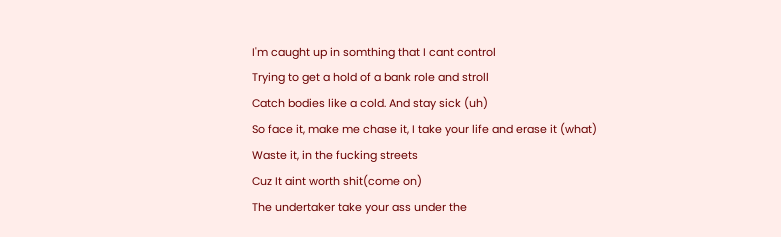I'm caught up in somthing that I cant control
Trying to get a hold of a bank role and stroll
Catch bodies like a cold. And stay sick (uh)
So face it, make me chase it, I take your life and erase it (what)
Waste it, in the fucking streets
Cuz It aint worth shit(come on)
The undertaker take your ass under the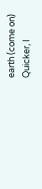earth (come on)
Quicker, I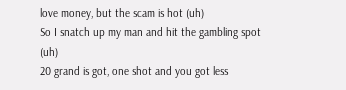love money, but the scam is hot (uh)
So I snatch up my man and hit the gambling spot (uh)
20 grand is got, one shot and you got less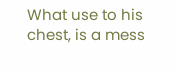What use to his chest, is a mess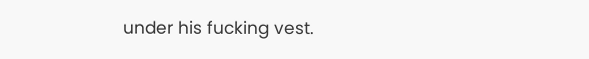under his fucking vest.